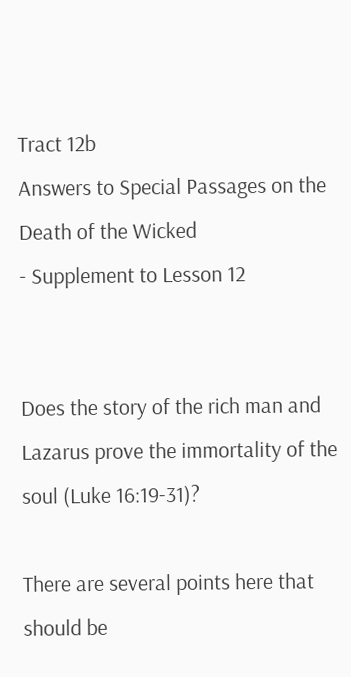Tract 12b
Answers to Special Passages on the Death of the Wicked
- Supplement to Lesson 12


Does the story of the rich man and Lazarus prove the immortality of the soul (Luke 16:19-31)?

There are several points here that should be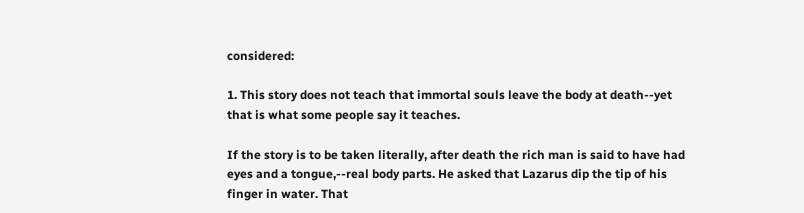considered:

1. This story does not teach that immortal souls leave the body at death--yet that is what some people say it teaches.

If the story is to be taken literally, after death the rich man is said to have had eyes and a tongue,--real body parts. He asked that Lazarus dip the tip of his finger in water. That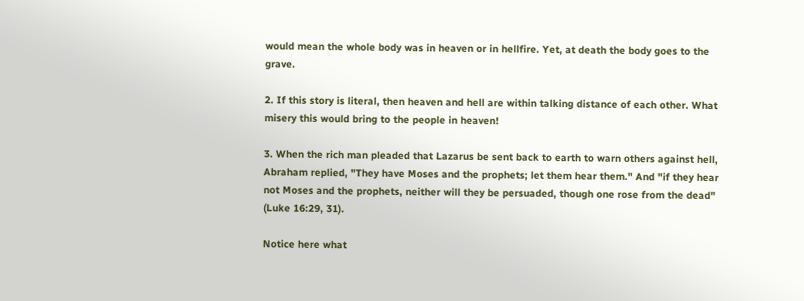would mean the whole body was in heaven or in hellfire. Yet, at death the body goes to the grave.

2. If this story is literal, then heaven and hell are within talking distance of each other. What misery this would bring to the people in heaven!

3. When the rich man pleaded that Lazarus be sent back to earth to warn others against hell, Abraham replied, "They have Moses and the prophets; let them hear them." And "if they hear not Moses and the prophets, neither will they be persuaded, though one rose from the dead" (Luke 16:29, 31).

Notice here what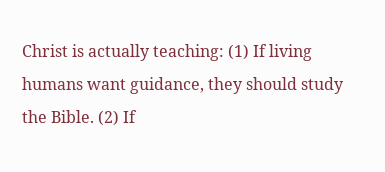Christ is actually teaching: (1) If living humans want guidance, they should study the Bible. (2) If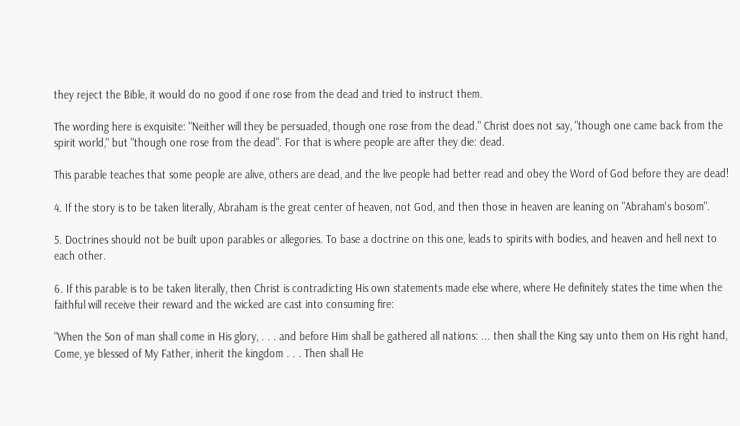they reject the Bible, it would do no good if one rose from the dead and tried to instruct them.

The wording here is exquisite: "Neither will they be persuaded, though one rose from the dead." Christ does not say, "though one came back from the spirit world," but "though one rose from the dead". For that is where people are after they die: dead.

This parable teaches that some people are alive, others are dead, and the live people had better read and obey the Word of God before they are dead!

4. If the story is to be taken literally, Abraham is the great center of heaven, not God, and then those in heaven are leaning on "Abraham's bosom".

5. Doctrines should not be built upon parables or allegories. To base a doctrine on this one, leads to spirits with bodies, and heaven and hell next to each other.

6. If this parable is to be taken literally, then Christ is contradicting His own statements made else where, where He definitely states the time when the faithful will receive their reward and the wicked are cast into consuming fire:

"When the Son of man shall come in His glory, . . . and before Him shall be gathered all nations: ... then shall the King say unto them on His right hand, Come, ye blessed of My Father, inherit the kingdom . . . Then shall He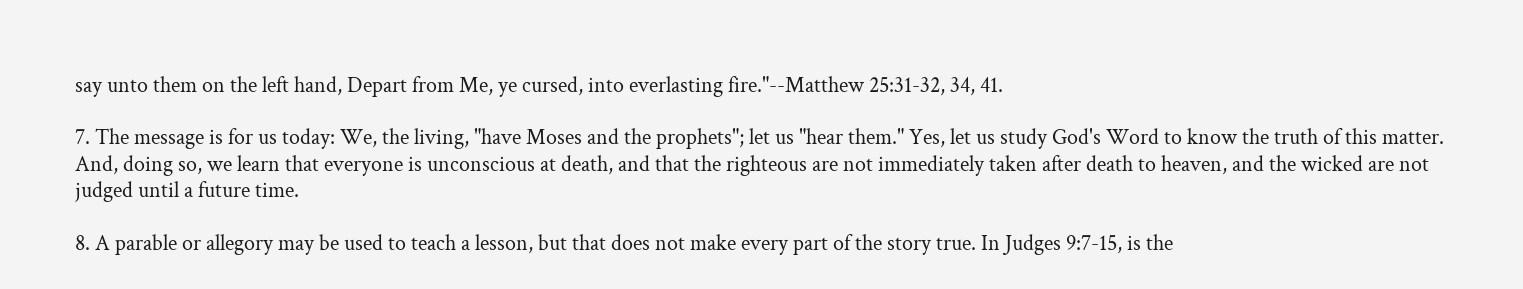say unto them on the left hand, Depart from Me, ye cursed, into everlasting fire."--Matthew 25:31-32, 34, 41.

7. The message is for us today: We, the living, "have Moses and the prophets"; let us "hear them." Yes, let us study God's Word to know the truth of this matter. And, doing so, we learn that everyone is unconscious at death, and that the righteous are not immediately taken after death to heaven, and the wicked are not judged until a future time.

8. A parable or allegory may be used to teach a lesson, but that does not make every part of the story true. In Judges 9:7-15, is the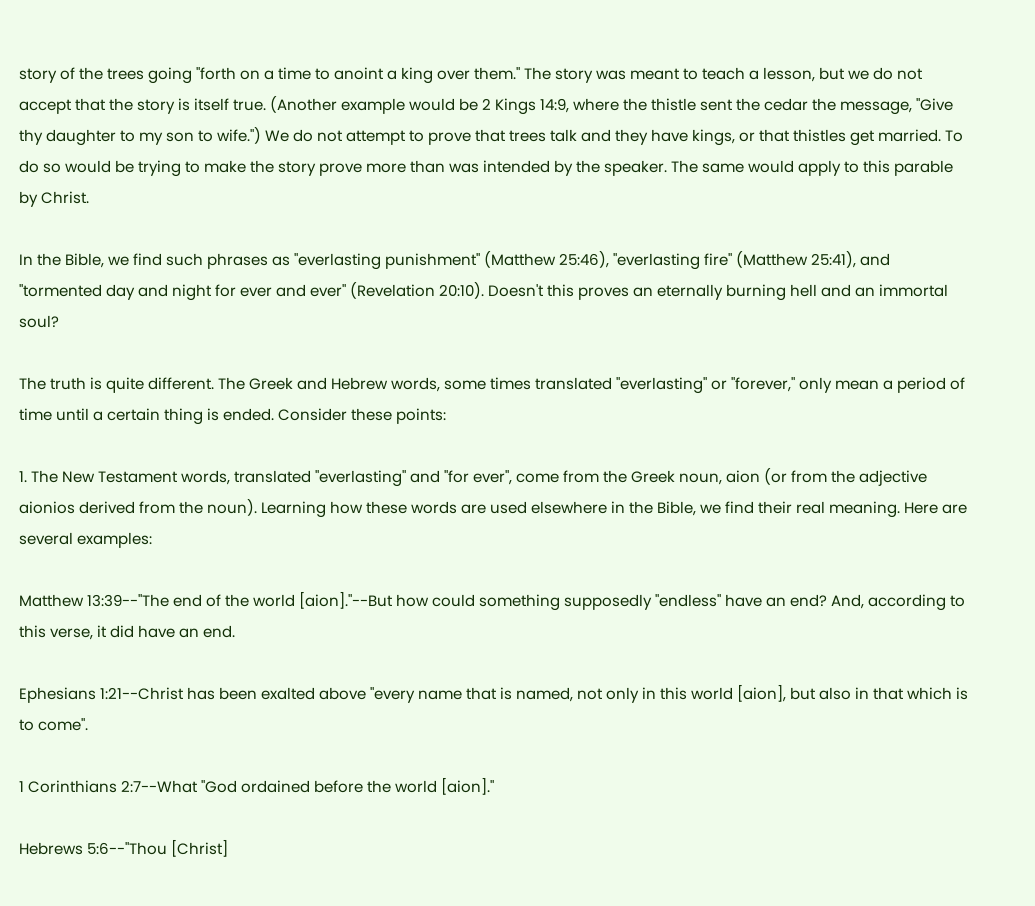story of the trees going "forth on a time to anoint a king over them." The story was meant to teach a lesson, but we do not accept that the story is itself true. (Another example would be 2 Kings 14:9, where the thistle sent the cedar the message, "Give thy daughter to my son to wife.") We do not attempt to prove that trees talk and they have kings, or that thistles get married. To do so would be trying to make the story prove more than was intended by the speaker. The same would apply to this parable by Christ.

In the Bible, we find such phrases as "everlasting punishment" (Matthew 25:46), "everlasting fire" (Matthew 25:41), and "tormented day and night for ever and ever" (Revelation 20:10). Doesn't this proves an eternally burning hell and an immortal soul?

The truth is quite different. The Greek and Hebrew words, some times translated "everlasting" or "forever," only mean a period of time until a certain thing is ended. Consider these points:

1. The New Testament words, translated "everlasting" and "for ever", come from the Greek noun, aion (or from the adjective aionios derived from the noun). Learning how these words are used elsewhere in the Bible, we find their real meaning. Here are several examples:

Matthew 13:39--"The end of the world [aion]."--But how could something supposedly "endless" have an end? And, according to this verse, it did have an end.

Ephesians 1:21--Christ has been exalted above "every name that is named, not only in this world [aion], but also in that which is to come".

1 Corinthians 2:7--What "God ordained before the world [aion]."

Hebrews 5:6--"Thou [Christ]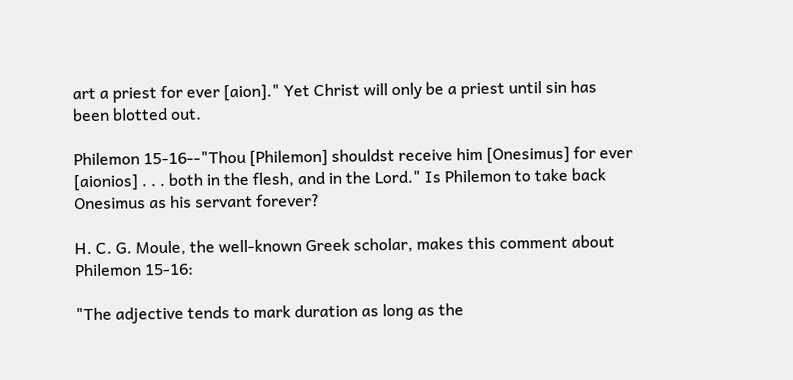art a priest for ever [aion]." Yet Christ will only be a priest until sin has been blotted out.

Philemon 15-16--"Thou [Philemon] shouldst receive him [Onesimus] for ever [aionios] . . . both in the flesh, and in the Lord." Is Philemon to take back Onesimus as his servant forever?

H. C. G. Moule, the well-known Greek scholar, makes this comment about Philemon 15-16:

"The adjective tends to mark duration as long as the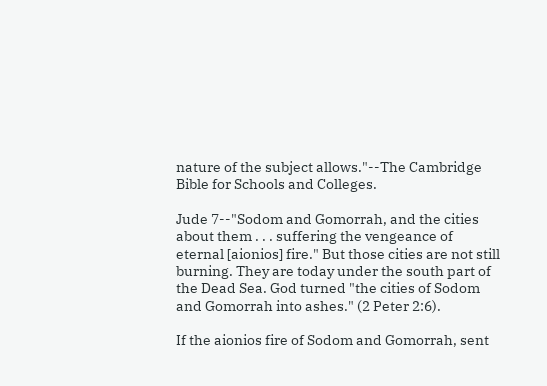nature of the subject allows."--The Cambridge Bible for Schools and Colleges.

Jude 7--"Sodom and Gomorrah, and the cities about them . . . suffering the vengeance of eternal [aionios] fire." But those cities are not still burning. They are today under the south part of the Dead Sea. God turned "the cities of Sodom and Gomorrah into ashes." (2 Peter 2:6).

If the aionios fire of Sodom and Gomorrah, sent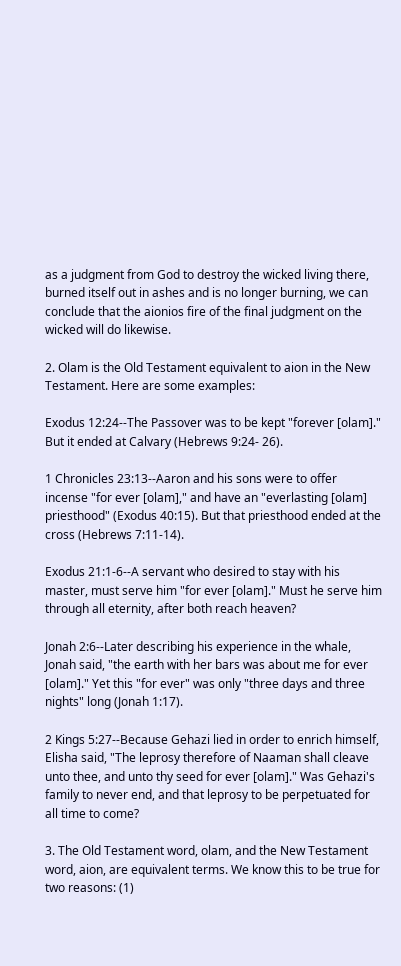as a judgment from God to destroy the wicked living there, burned itself out in ashes and is no longer burning, we can conclude that the aionios fire of the final judgment on the wicked will do likewise.

2. Olam is the Old Testament equivalent to aion in the New Testament. Here are some examples:

Exodus 12:24--The Passover was to be kept "forever [olam]." But it ended at Calvary (Hebrews 9:24- 26).

1 Chronicles 23:13--Aaron and his sons were to offer incense "for ever [olam]," and have an "everlasting [olam] priesthood" (Exodus 40:15). But that priesthood ended at the cross (Hebrews 7:11-14).

Exodus 21:1-6--A servant who desired to stay with his master, must serve him "for ever [olam]." Must he serve him through all eternity, after both reach heaven?

Jonah 2:6--Later describing his experience in the whale, Jonah said, "the earth with her bars was about me for ever [olam]." Yet this "for ever" was only "three days and three nights" long (Jonah 1:17).

2 Kings 5:27--Because Gehazi lied in order to enrich himself, Elisha said, "The leprosy therefore of Naaman shall cleave unto thee, and unto thy seed for ever [olam]." Was Gehazi's family to never end, and that leprosy to be perpetuated for all time to come?

3. The Old Testament word, olam, and the New Testament word, aion, are equivalent terms. We know this to be true for two reasons: (1)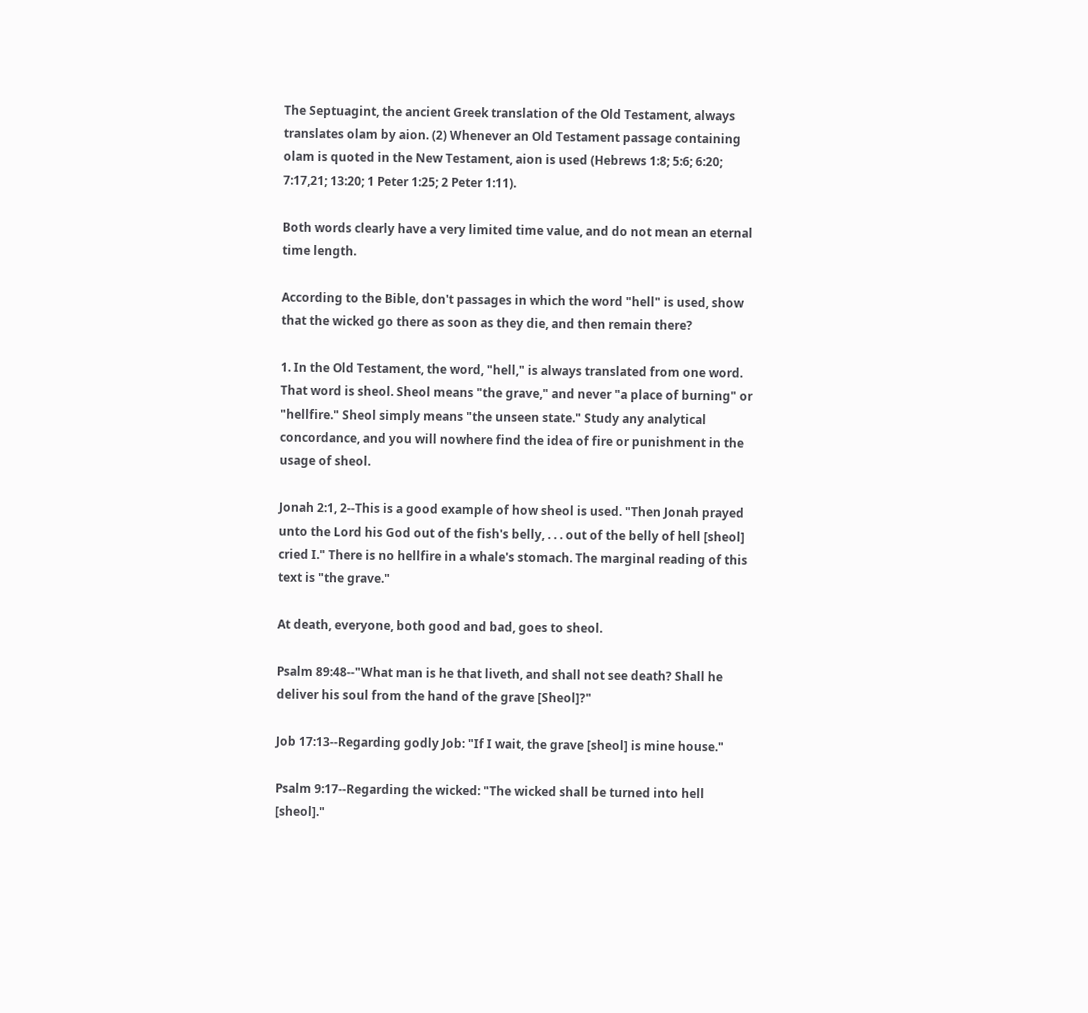The Septuagint, the ancient Greek translation of the Old Testament, always translates olam by aion. (2) Whenever an Old Testament passage containing olam is quoted in the New Testament, aion is used (Hebrews 1:8; 5:6; 6:20; 7:17,21; 13:20; 1 Peter 1:25; 2 Peter 1:11).

Both words clearly have a very limited time value, and do not mean an eternal time length.

According to the Bible, don't passages in which the word "hell" is used, show that the wicked go there as soon as they die, and then remain there?

1. In the Old Testament, the word, "hell," is always translated from one word. That word is sheol. Sheol means "the grave," and never "a place of burning" or "hellfire." Sheol simply means "the unseen state." Study any analytical concordance, and you will nowhere find the idea of fire or punishment in the usage of sheol.

Jonah 2:1, 2--This is a good example of how sheol is used. "Then Jonah prayed unto the Lord his God out of the fish's belly, . . . out of the belly of hell [sheol] cried I." There is no hellfire in a whale's stomach. The marginal reading of this text is "the grave."

At death, everyone, both good and bad, goes to sheol.

Psalm 89:48--"What man is he that liveth, and shall not see death? Shall he deliver his soul from the hand of the grave [Sheol]?"

Job 17:13--Regarding godly Job: "If I wait, the grave [sheol] is mine house."

Psalm 9:17--Regarding the wicked: "The wicked shall be turned into hell [sheol]."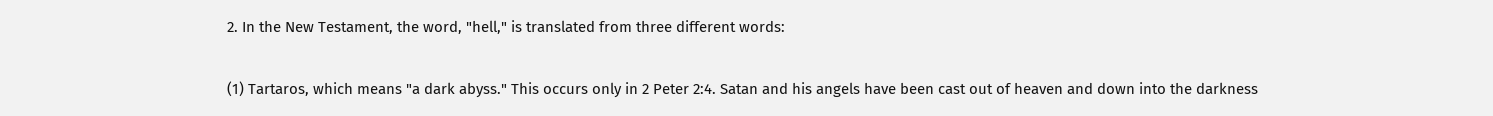2. In the New Testament, the word, "hell," is translated from three different words:

(1) Tartaros, which means "a dark abyss." This occurs only in 2 Peter 2:4. Satan and his angels have been cast out of heaven and down into the darkness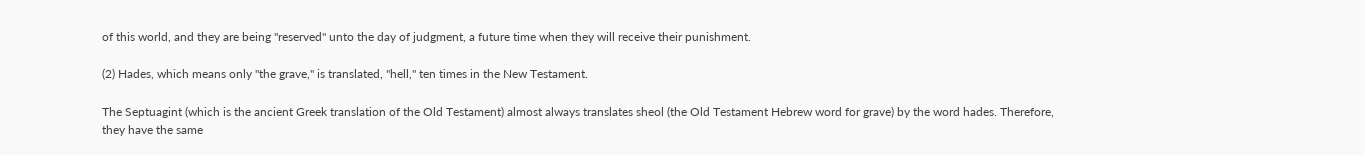of this world, and they are being "reserved" unto the day of judgment, a future time when they will receive their punishment.

(2) Hades, which means only "the grave," is translated, "hell," ten times in the New Testament.

The Septuagint (which is the ancient Greek translation of the Old Testament) almost always translates sheol (the Old Testament Hebrew word for grave) by the word hades. Therefore, they have the same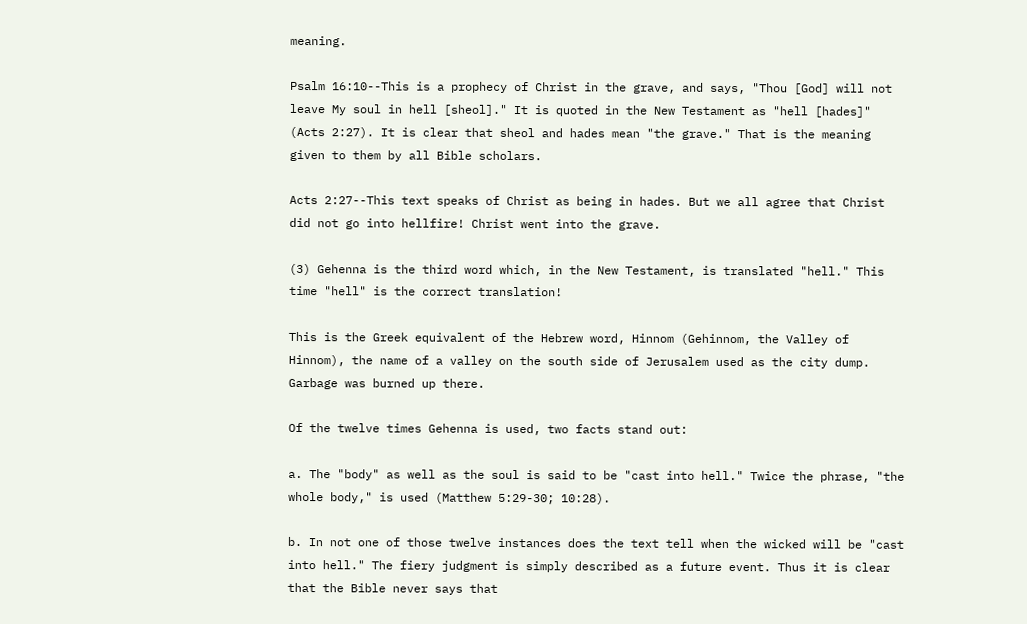meaning.

Psalm 16:10--This is a prophecy of Christ in the grave, and says, "Thou [God] will not leave My soul in hell [sheol]." It is quoted in the New Testament as "hell [hades]" (Acts 2:27). It is clear that sheol and hades mean "the grave." That is the meaning given to them by all Bible scholars.

Acts 2:27--This text speaks of Christ as being in hades. But we all agree that Christ did not go into hellfire! Christ went into the grave.

(3) Gehenna is the third word which, in the New Testament, is translated "hell." This time "hell" is the correct translation!

This is the Greek equivalent of the Hebrew word, Hinnom (Gehinnom, the Valley of Hinnom), the name of a valley on the south side of Jerusalem used as the city dump. Garbage was burned up there.

Of the twelve times Gehenna is used, two facts stand out:

a. The "body" as well as the soul is said to be "cast into hell." Twice the phrase, "the whole body," is used (Matthew 5:29-30; 10:28).

b. In not one of those twelve instances does the text tell when the wicked will be "cast into hell." The fiery judgment is simply described as a future event. Thus it is clear that the Bible never says that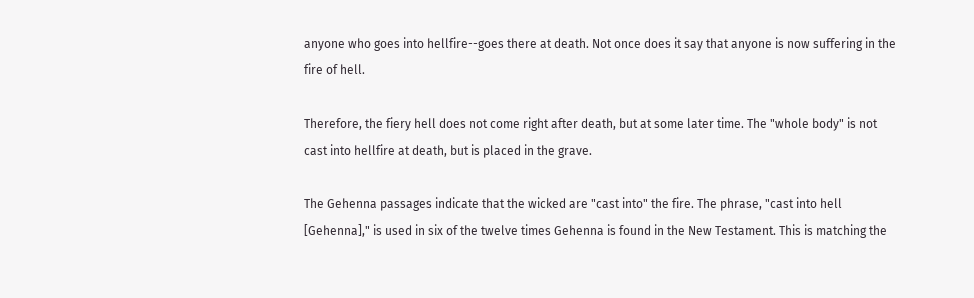anyone who goes into hellfire--goes there at death. Not once does it say that anyone is now suffering in the fire of hell.

Therefore, the fiery hell does not come right after death, but at some later time. The "whole body" is not cast into hellfire at death, but is placed in the grave.

The Gehenna passages indicate that the wicked are "cast into" the fire. The phrase, "cast into hell [Gehenna]," is used in six of the twelve times Gehenna is found in the New Testament. This is matching the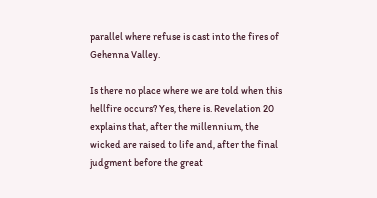parallel where refuse is cast into the fires of Gehenna Valley.

Is there no place where we are told when this hellfire occurs? Yes, there is. Revelation 20 explains that, after the millennium, the wicked are raised to life and, after the final judgment before the great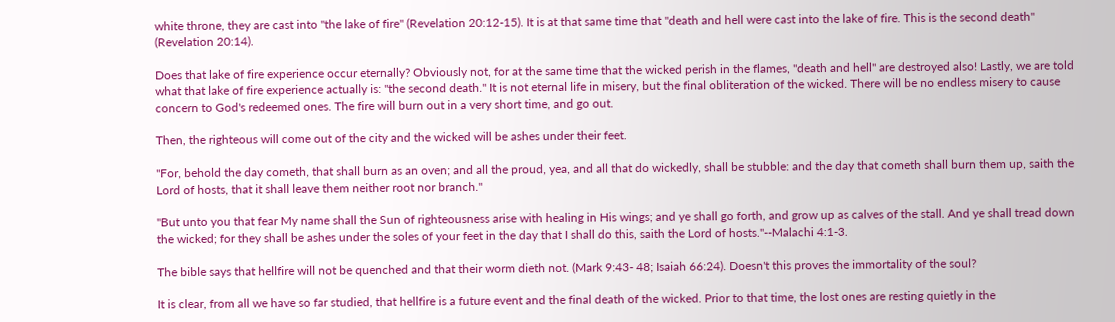white throne, they are cast into "the lake of fire" (Revelation 20:12-15). It is at that same time that "death and hell were cast into the lake of fire. This is the second death" (Revelation 20:14).

Does that lake of fire experience occur eternally? Obviously not, for at the same time that the wicked perish in the flames, "death and hell" are destroyed also! Lastly, we are told what that lake of fire experience actually is: "the second death." It is not eternal life in misery, but the final obliteration of the wicked. There will be no endless misery to cause concern to God's redeemed ones. The fire will burn out in a very short time, and go out.

Then, the righteous will come out of the city and the wicked will be ashes under their feet.

"For, behold the day cometh, that shall burn as an oven; and all the proud, yea, and all that do wickedly, shall be stubble: and the day that cometh shall burn them up, saith the Lord of hosts, that it shall leave them neither root nor branch."

"But unto you that fear My name shall the Sun of righteousness arise with healing in His wings; and ye shall go forth, and grow up as calves of the stall. And ye shall tread down the wicked; for they shall be ashes under the soles of your feet in the day that I shall do this, saith the Lord of hosts."--Malachi 4:1-3.

The bible says that hellfire will not be quenched and that their worm dieth not. (Mark 9:43- 48; Isaiah 66:24). Doesn't this proves the immortality of the soul?

It is clear, from all we have so far studied, that hellfire is a future event and the final death of the wicked. Prior to that time, the lost ones are resting quietly in the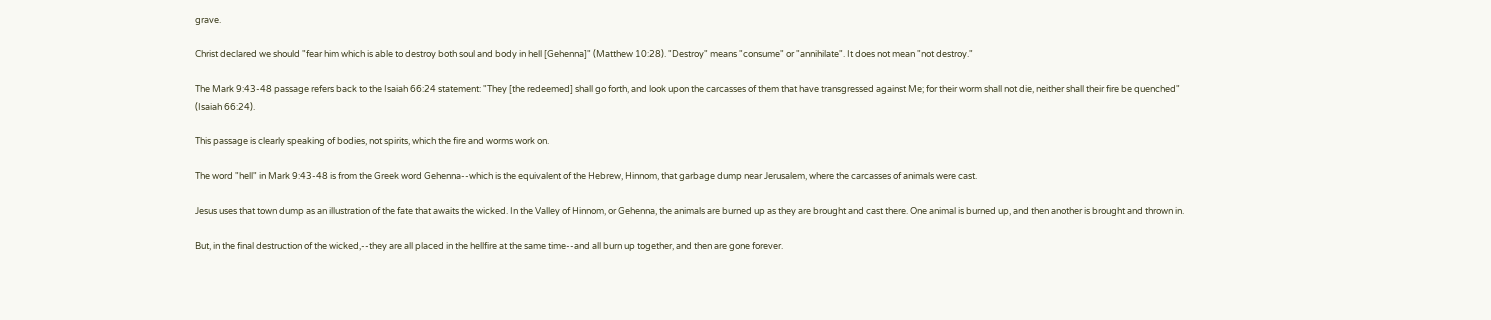grave.

Christ declared we should "fear him which is able to destroy both soul and body in hell [Gehenna]" (Matthew 10:28). "Destroy" means "consume" or "annihilate". It does not mean "not destroy."

The Mark 9:43-48 passage refers back to the Isaiah 66:24 statement: "They [the redeemed] shall go forth, and look upon the carcasses of them that have transgressed against Me; for their worm shall not die, neither shall their fire be quenched" (Isaiah 66:24).

This passage is clearly speaking of bodies, not spirits, which the fire and worms work on.

The word "hell" in Mark 9:43-48 is from the Greek word Gehenna--which is the equivalent of the Hebrew, Hinnom, that garbage dump near Jerusalem, where the carcasses of animals were cast.

Jesus uses that town dump as an illustration of the fate that awaits the wicked. In the Valley of Hinnom, or Gehenna, the animals are burned up as they are brought and cast there. One animal is burned up, and then another is brought and thrown in.

But, in the final destruction of the wicked,--they are all placed in the hellfire at the same time--and all burn up together, and then are gone forever.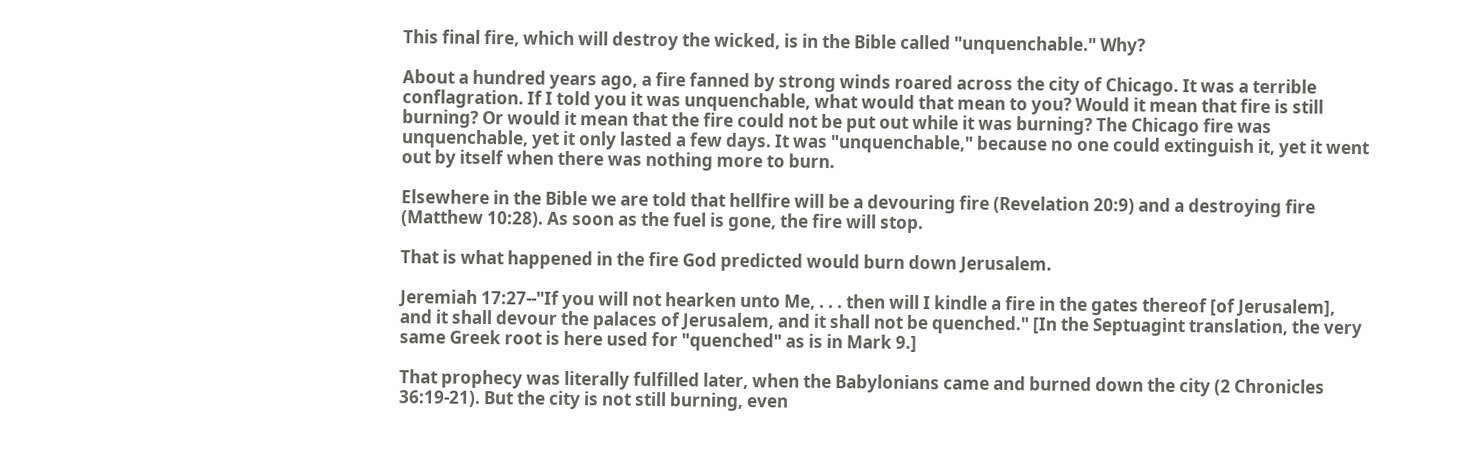This final fire, which will destroy the wicked, is in the Bible called "unquenchable." Why?

About a hundred years ago, a fire fanned by strong winds roared across the city of Chicago. It was a terrible conflagration. If I told you it was unquenchable, what would that mean to you? Would it mean that fire is still burning? Or would it mean that the fire could not be put out while it was burning? The Chicago fire was unquenchable, yet it only lasted a few days. It was "unquenchable," because no one could extinguish it, yet it went out by itself when there was nothing more to burn.

Elsewhere in the Bible we are told that hellfire will be a devouring fire (Revelation 20:9) and a destroying fire (Matthew 10:28). As soon as the fuel is gone, the fire will stop.

That is what happened in the fire God predicted would burn down Jerusalem.

Jeremiah 17:27--"If you will not hearken unto Me, . . . then will I kindle a fire in the gates thereof [of Jerusalem], and it shall devour the palaces of Jerusalem, and it shall not be quenched." [In the Septuagint translation, the very same Greek root is here used for "quenched" as is in Mark 9.]

That prophecy was literally fulfilled later, when the Babylonians came and burned down the city (2 Chronicles 36:19-21). But the city is not still burning, even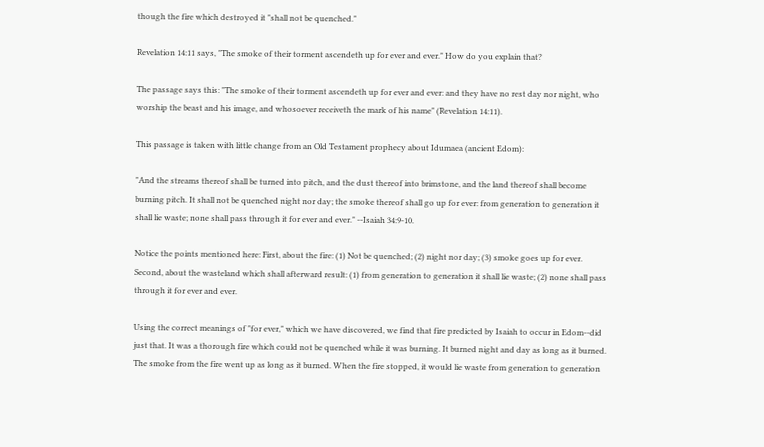though the fire which destroyed it "shall not be quenched."

Revelation 14:11 says, "The smoke of their torment ascendeth up for ever and ever." How do you explain that?

The passage says this: "The smoke of their torment ascendeth up for ever and ever: and they have no rest day nor night, who worship the beast and his image, and whosoever receiveth the mark of his name" (Revelation 14:11).

This passage is taken with little change from an Old Testament prophecy about Idumaea (ancient Edom):

"And the streams thereof shall be turned into pitch, and the dust thereof into brimstone, and the land thereof shall become burning pitch. It shall not be quenched night nor day; the smoke thereof shall go up for ever: from generation to generation it shall lie waste; none shall pass through it for ever and ever." --Isaiah 34:9-10.

Notice the points mentioned here: First, about the fire: (1) Not be quenched; (2) night nor day; (3) smoke goes up for ever. Second, about the wasteland which shall afterward result: (1) from generation to generation it shall lie waste; (2) none shall pass through it for ever and ever.

Using the correct meanings of "for ever," which we have discovered, we find that fire predicted by Isaiah to occur in Edom--did just that. It was a thorough fire which could not be quenched while it was burning. It burned night and day as long as it burned. The smoke from the fire went up as long as it burned. When the fire stopped, it would lie waste from generation to generation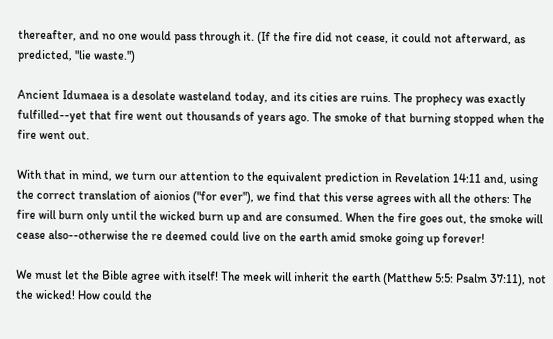thereafter, and no one would pass through it. (If the fire did not cease, it could not afterward, as predicted, "lie waste.")

Ancient Idumaea is a desolate wasteland today, and its cities are ruins. The prophecy was exactly fulfilled--yet that fire went out thousands of years ago. The smoke of that burning stopped when the fire went out.

With that in mind, we turn our attention to the equivalent prediction in Revelation 14:11 and, using the correct translation of aionios ("for ever"), we find that this verse agrees with all the others: The fire will burn only until the wicked burn up and are consumed. When the fire goes out, the smoke will cease also--otherwise the re deemed could live on the earth amid smoke going up forever!

We must let the Bible agree with itself! The meek will inherit the earth (Matthew 5:5: Psalm 37:11), not the wicked! How could the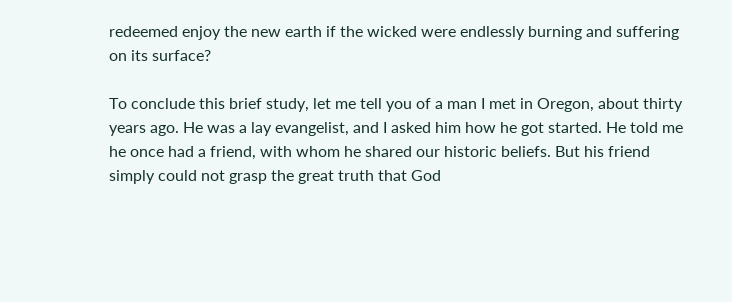redeemed enjoy the new earth if the wicked were endlessly burning and suffering on its surface?

To conclude this brief study, let me tell you of a man I met in Oregon, about thirty years ago. He was a lay evangelist, and I asked him how he got started. He told me he once had a friend, with whom he shared our historic beliefs. But his friend simply could not grasp the great truth that God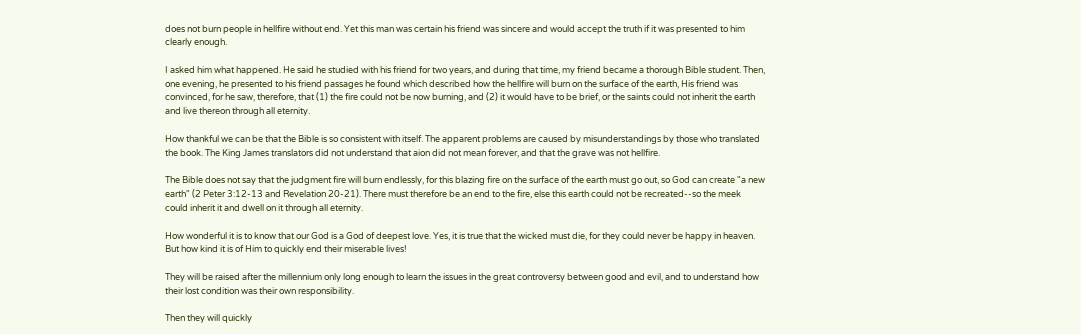does not burn people in hellfire without end. Yet this man was certain his friend was sincere and would accept the truth if it was presented to him clearly enough.

I asked him what happened. He said he studied with his friend for two years, and during that time, my friend became a thorough Bible student. Then, one evening, he presented to his friend passages he found which described how the hellfire will burn on the surface of the earth, His friend was convinced, for he saw, therefore, that (1) the fire could not be now burning, and (2) it would have to be brief, or the saints could not inherit the earth and live thereon through all eternity.

How thankful we can be that the Bible is so consistent with itself. The apparent problems are caused by misunderstandings by those who translated the book. The King James translators did not understand that aion did not mean forever, and that the grave was not hellfire.

The Bible does not say that the judgment fire will burn endlessly, for this blazing fire on the surface of the earth must go out, so God can create "a new earth" (2 Peter 3:12-13 and Revelation 20-21). There must therefore be an end to the fire, else this earth could not be recreated--so the meek could inherit it and dwell on it through all eternity.

How wonderful it is to know that our God is a God of deepest love. Yes, it is true that the wicked must die, for they could never be happy in heaven. But how kind it is of Him to quickly end their miserable lives!

They will be raised after the millennium only long enough to learn the issues in the great controversy between good and evil, and to understand how their lost condition was their own responsibility.

Then they will quickly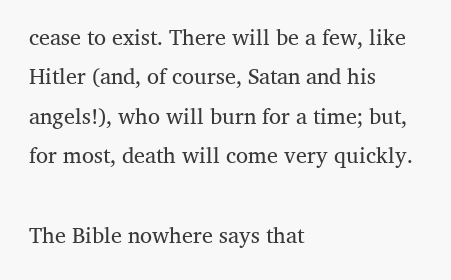cease to exist. There will be a few, like Hitler (and, of course, Satan and his angels!), who will burn for a time; but, for most, death will come very quickly.

The Bible nowhere says that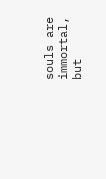souls are immortal, but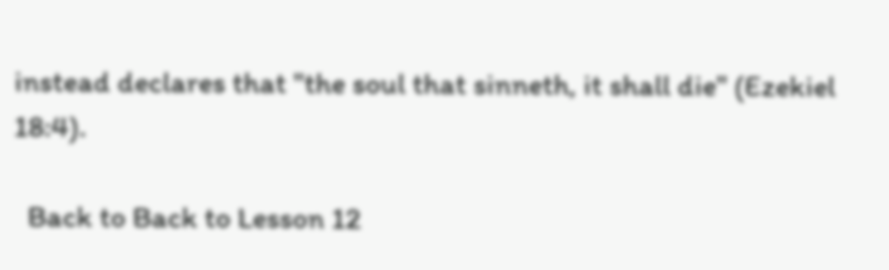instead declares that "the soul that sinneth, it shall die" (Ezekiel 18:4).

  Back to Back to Lesson 12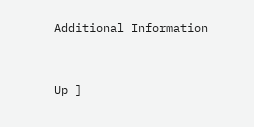Additional Information



Up ]